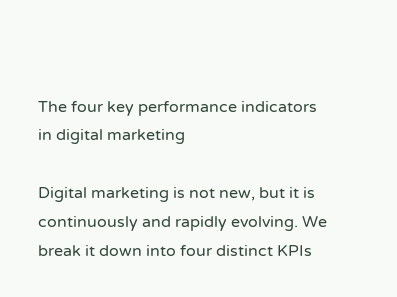The four key performance indicators in digital marketing

Digital marketing is not new, but it is continuously and rapidly evolving. We break it down into four distinct KPIs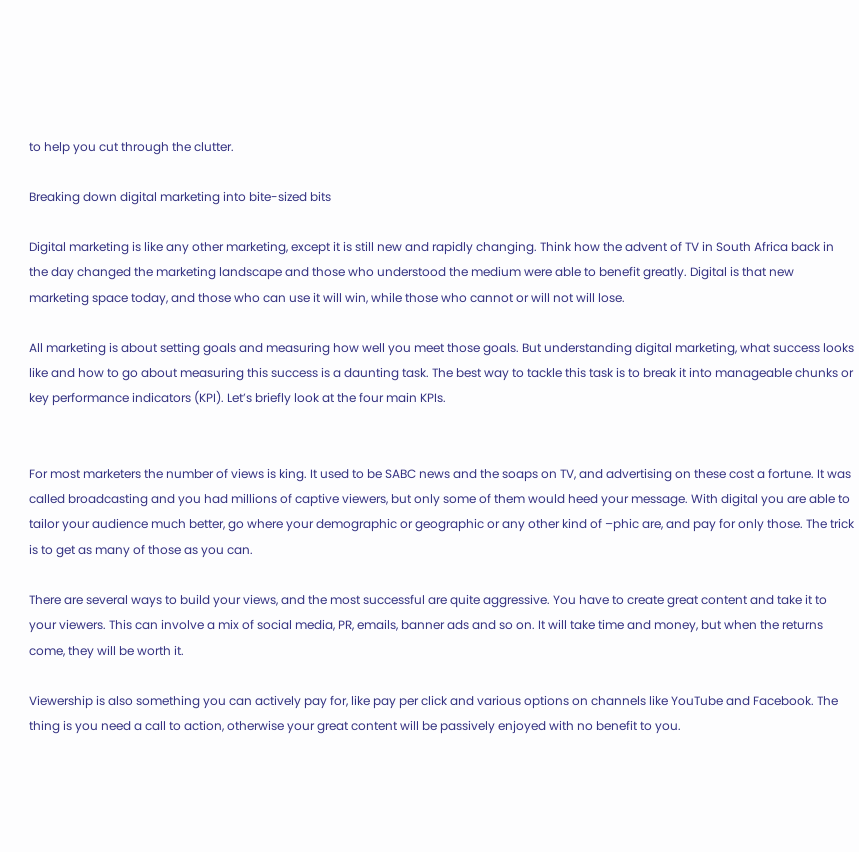to help you cut through the clutter.

Breaking down digital marketing into bite-sized bits

Digital marketing is like any other marketing, except it is still new and rapidly changing. Think how the advent of TV in South Africa back in the day changed the marketing landscape and those who understood the medium were able to benefit greatly. Digital is that new marketing space today, and those who can use it will win, while those who cannot or will not will lose.

All marketing is about setting goals and measuring how well you meet those goals. But understanding digital marketing, what success looks like and how to go about measuring this success is a daunting task. The best way to tackle this task is to break it into manageable chunks or key performance indicators (KPI). Let’s briefly look at the four main KPIs.


For most marketers the number of views is king. It used to be SABC news and the soaps on TV, and advertising on these cost a fortune. It was called broadcasting and you had millions of captive viewers, but only some of them would heed your message. With digital you are able to tailor your audience much better, go where your demographic or geographic or any other kind of –phic are, and pay for only those. The trick is to get as many of those as you can.

There are several ways to build your views, and the most successful are quite aggressive. You have to create great content and take it to your viewers. This can involve a mix of social media, PR, emails, banner ads and so on. It will take time and money, but when the returns come, they will be worth it.

Viewership is also something you can actively pay for, like pay per click and various options on channels like YouTube and Facebook. The thing is you need a call to action, otherwise your great content will be passively enjoyed with no benefit to you.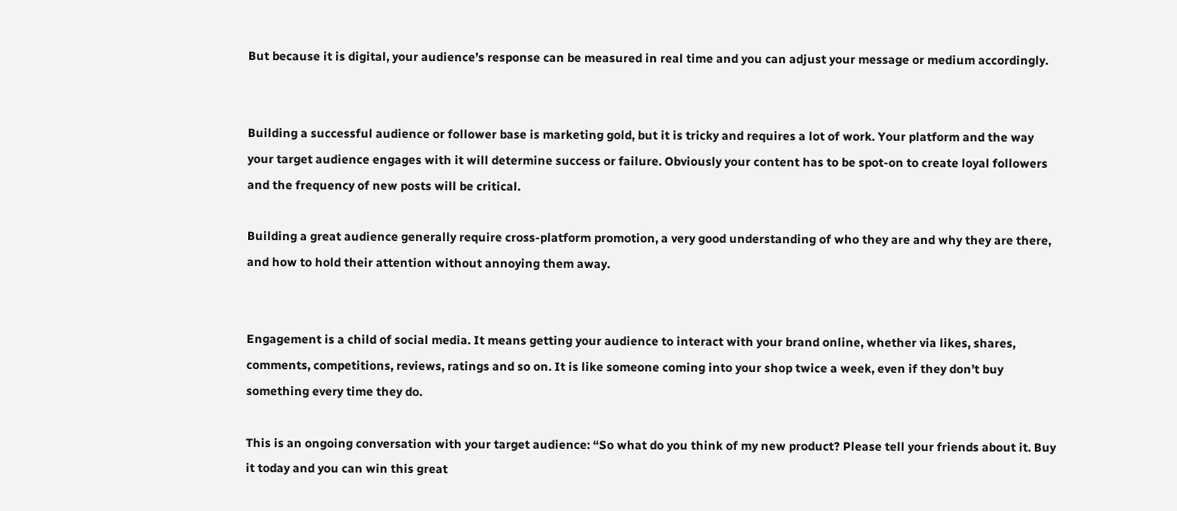But because it is digital, your audience’s response can be measured in real time and you can adjust your message or medium accordingly.


Building a successful audience or follower base is marketing gold, but it is tricky and requires a lot of work. Your platform and the way your target audience engages with it will determine success or failure. Obviously your content has to be spot-on to create loyal followers and the frequency of new posts will be critical.

Building a great audience generally require cross-platform promotion, a very good understanding of who they are and why they are there, and how to hold their attention without annoying them away.


Engagement is a child of social media. It means getting your audience to interact with your brand online, whether via likes, shares, comments, competitions, reviews, ratings and so on. It is like someone coming into your shop twice a week, even if they don’t buy something every time they do.

This is an ongoing conversation with your target audience: “So what do you think of my new product? Please tell your friends about it. Buy it today and you can win this great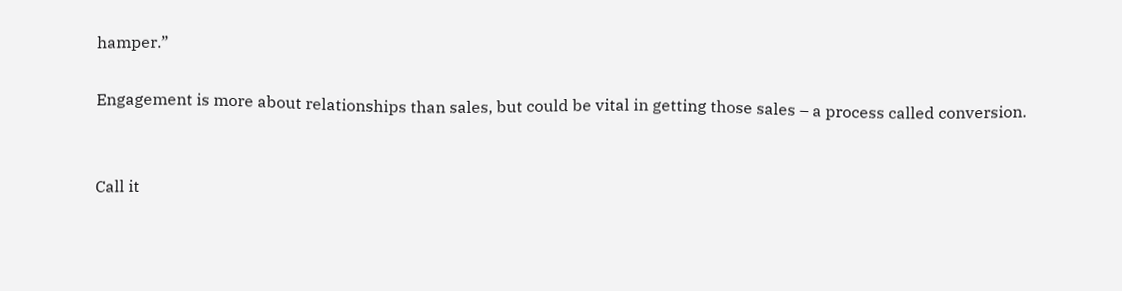hamper.”

Engagement is more about relationships than sales, but could be vital in getting those sales – a process called conversion.


Call it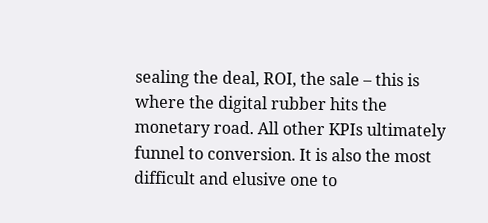sealing the deal, ROI, the sale – this is where the digital rubber hits the monetary road. All other KPIs ultimately funnel to conversion. It is also the most difficult and elusive one to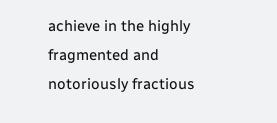achieve in the highly fragmented and notoriously fractious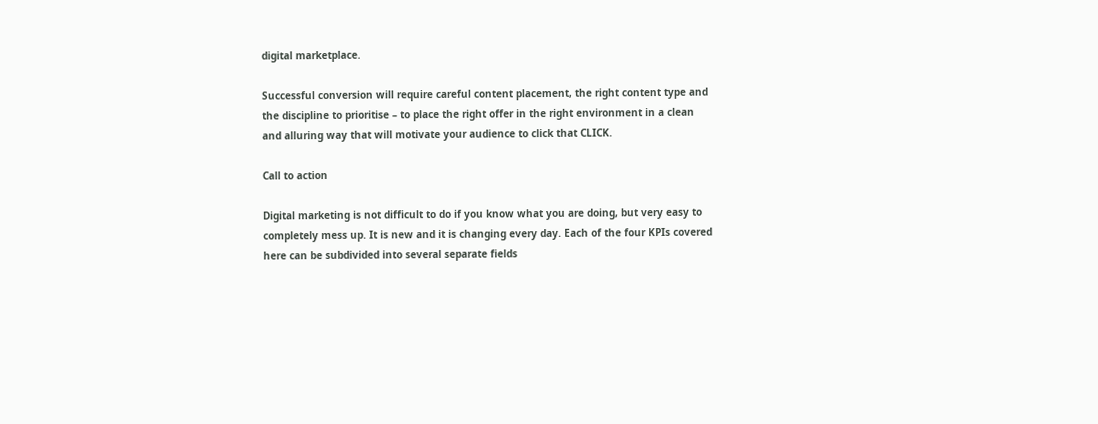digital marketplace.

Successful conversion will require careful content placement, the right content type and the discipline to prioritise – to place the right offer in the right environment in a clean and alluring way that will motivate your audience to click that CLICK.

Call to action

Digital marketing is not difficult to do if you know what you are doing, but very easy to completely mess up. It is new and it is changing every day. Each of the four KPIs covered here can be subdivided into several separate fields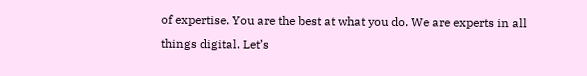of expertise. You are the best at what you do. We are experts in all things digital. Let’s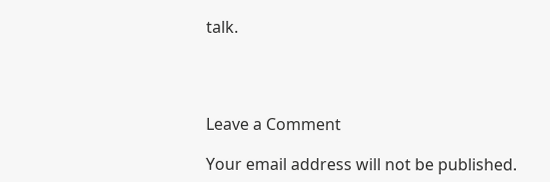talk.




Leave a Comment

Your email address will not be published.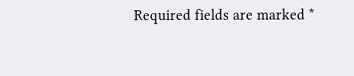Required fields are marked *